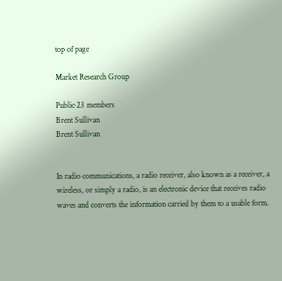top of page

Market Research Group

Public·23 members
Brent Sullivan
Brent Sullivan


In radio communications, a radio receiver, also known as a receiver, a wireless, or simply a radio, is an electronic device that receives radio waves and converts the information carried by them to a usable form.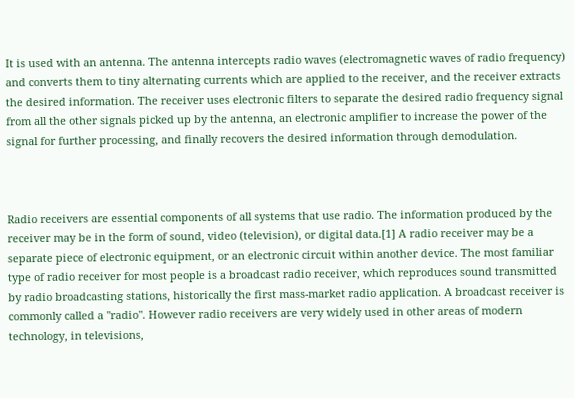It is used with an antenna. The antenna intercepts radio waves (electromagnetic waves of radio frequency) and converts them to tiny alternating currents which are applied to the receiver, and the receiver extracts the desired information. The receiver uses electronic filters to separate the desired radio frequency signal from all the other signals picked up by the antenna, an electronic amplifier to increase the power of the signal for further processing, and finally recovers the desired information through demodulation.



Radio receivers are essential components of all systems that use radio. The information produced by the receiver may be in the form of sound, video (television), or digital data.[1] A radio receiver may be a separate piece of electronic equipment, or an electronic circuit within another device. The most familiar type of radio receiver for most people is a broadcast radio receiver, which reproduces sound transmitted by radio broadcasting stations, historically the first mass-market radio application. A broadcast receiver is commonly called a "radio". However radio receivers are very widely used in other areas of modern technology, in televisions,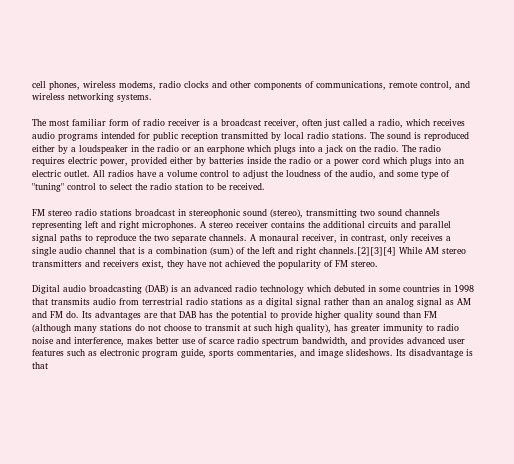cell phones, wireless modems, radio clocks and other components of communications, remote control, and wireless networking systems.

The most familiar form of radio receiver is a broadcast receiver, often just called a radio, which receives audio programs intended for public reception transmitted by local radio stations. The sound is reproduced either by a loudspeaker in the radio or an earphone which plugs into a jack on the radio. The radio requires electric power, provided either by batteries inside the radio or a power cord which plugs into an electric outlet. All radios have a volume control to adjust the loudness of the audio, and some type of "tuning" control to select the radio station to be received.

FM stereo radio stations broadcast in stereophonic sound (stereo), transmitting two sound channels representing left and right microphones. A stereo receiver contains the additional circuits and parallel signal paths to reproduce the two separate channels. A monaural receiver, in contrast, only receives a single audio channel that is a combination (sum) of the left and right channels.[2][3][4] While AM stereo transmitters and receivers exist, they have not achieved the popularity of FM stereo.

Digital audio broadcasting (DAB) is an advanced radio technology which debuted in some countries in 1998 that transmits audio from terrestrial radio stations as a digital signal rather than an analog signal as AM and FM do. Its advantages are that DAB has the potential to provide higher quality sound than FM (although many stations do not choose to transmit at such high quality), has greater immunity to radio noise and interference, makes better use of scarce radio spectrum bandwidth, and provides advanced user features such as electronic program guide, sports commentaries, and image slideshows. Its disadvantage is that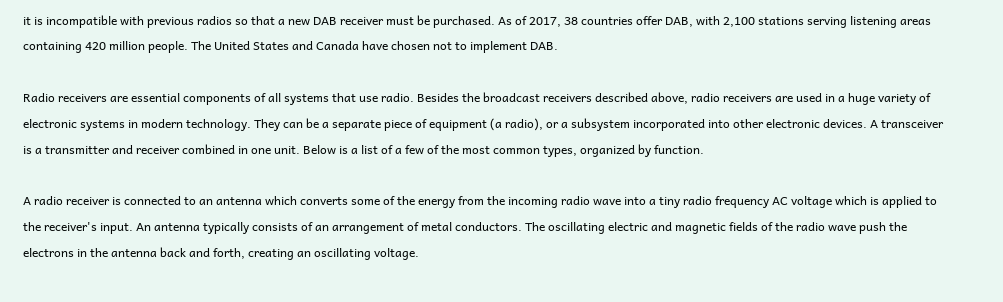it is incompatible with previous radios so that a new DAB receiver must be purchased. As of 2017, 38 countries offer DAB, with 2,100 stations serving listening areas containing 420 million people. The United States and Canada have chosen not to implement DAB.

Radio receivers are essential components of all systems that use radio. Besides the broadcast receivers described above, radio receivers are used in a huge variety of electronic systems in modern technology. They can be a separate piece of equipment (a radio), or a subsystem incorporated into other electronic devices. A transceiver is a transmitter and receiver combined in one unit. Below is a list of a few of the most common types, organized by function.

A radio receiver is connected to an antenna which converts some of the energy from the incoming radio wave into a tiny radio frequency AC voltage which is applied to the receiver's input. An antenna typically consists of an arrangement of metal conductors. The oscillating electric and magnetic fields of the radio wave push the electrons in the antenna back and forth, creating an oscillating voltage.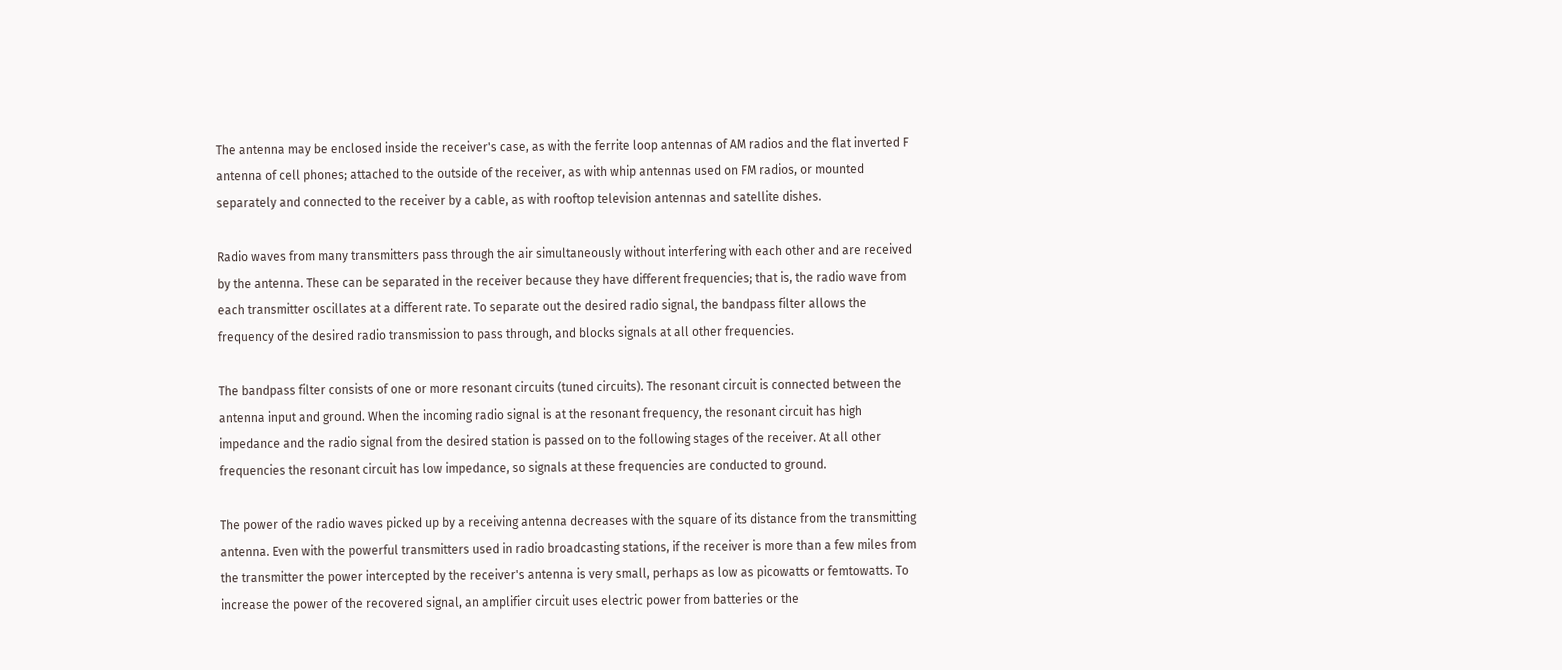The antenna may be enclosed inside the receiver's case, as with the ferrite loop antennas of AM radios and the flat inverted F antenna of cell phones; attached to the outside of the receiver, as with whip antennas used on FM radios, or mounted separately and connected to the receiver by a cable, as with rooftop television antennas and satellite dishes.

Radio waves from many transmitters pass through the air simultaneously without interfering with each other and are received by the antenna. These can be separated in the receiver because they have different frequencies; that is, the radio wave from each transmitter oscillates at a different rate. To separate out the desired radio signal, the bandpass filter allows the frequency of the desired radio transmission to pass through, and blocks signals at all other frequencies.

The bandpass filter consists of one or more resonant circuits (tuned circuits). The resonant circuit is connected between the antenna input and ground. When the incoming radio signal is at the resonant frequency, the resonant circuit has high impedance and the radio signal from the desired station is passed on to the following stages of the receiver. At all other frequencies the resonant circuit has low impedance, so signals at these frequencies are conducted to ground.

The power of the radio waves picked up by a receiving antenna decreases with the square of its distance from the transmitting antenna. Even with the powerful transmitters used in radio broadcasting stations, if the receiver is more than a few miles from the transmitter the power intercepted by the receiver's antenna is very small, perhaps as low as picowatts or femtowatts. To increase the power of the recovered signal, an amplifier circuit uses electric power from batteries or the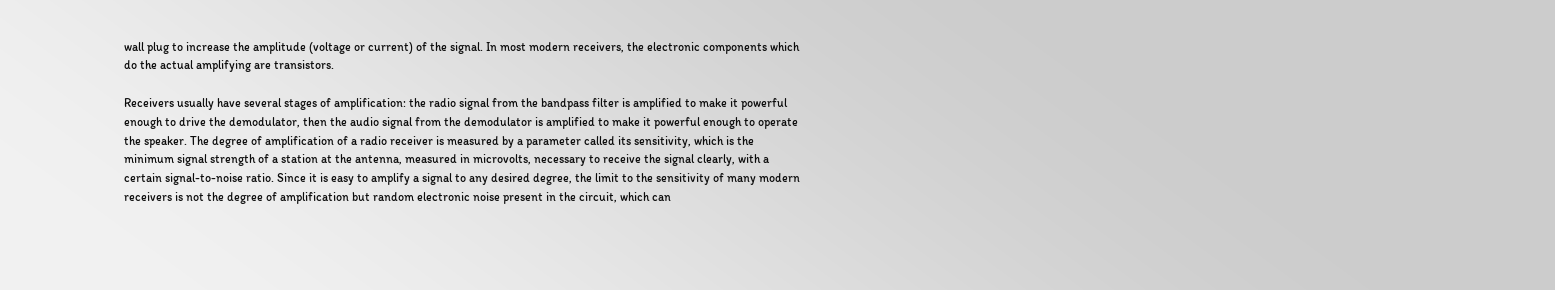wall plug to increase the amplitude (voltage or current) of the signal. In most modern receivers, the electronic components which do the actual amplifying are transistors.

Receivers usually have several stages of amplification: the radio signal from the bandpass filter is amplified to make it powerful enough to drive the demodulator, then the audio signal from the demodulator is amplified to make it powerful enough to operate the speaker. The degree of amplification of a radio receiver is measured by a parameter called its sensitivity, which is the minimum signal strength of a station at the antenna, measured in microvolts, necessary to receive the signal clearly, with a certain signal-to-noise ratio. Since it is easy to amplify a signal to any desired degree, the limit to the sensitivity of many modern receivers is not the degree of amplification but random electronic noise present in the circuit, which can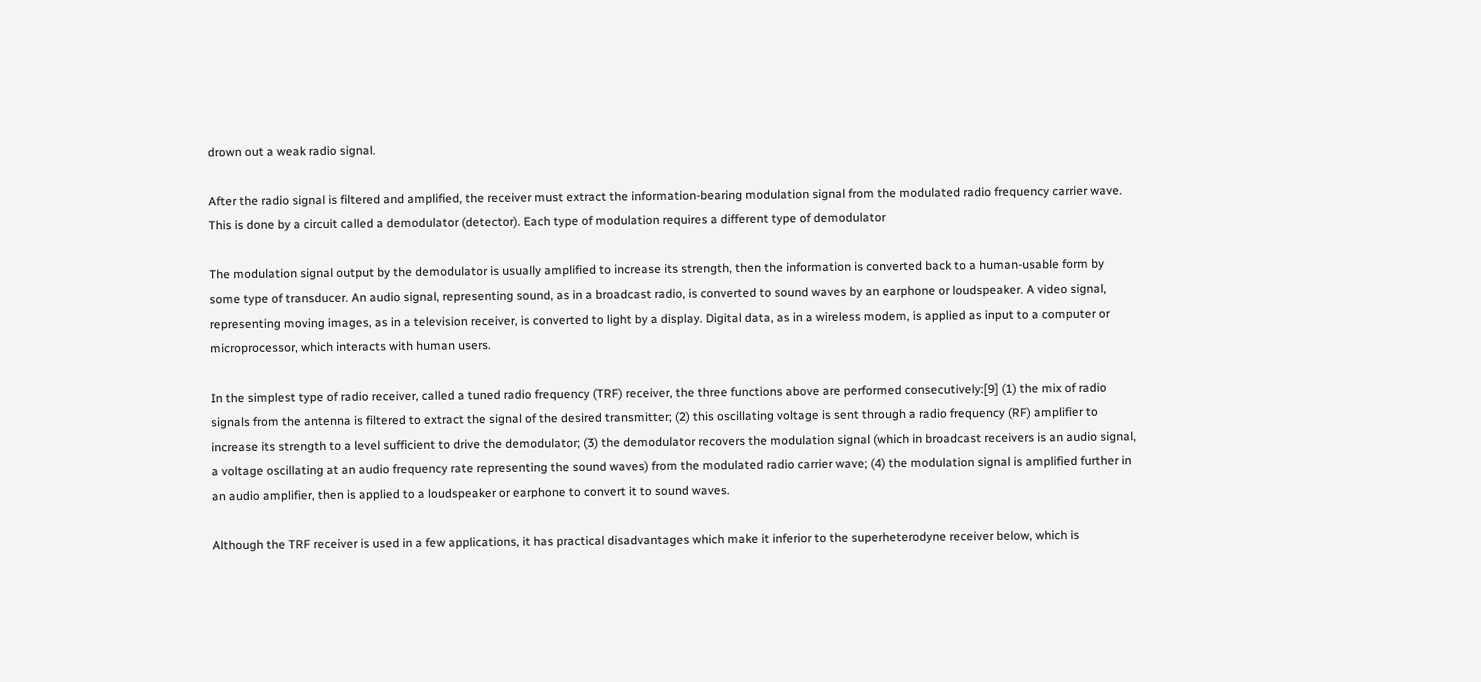drown out a weak radio signal.

After the radio signal is filtered and amplified, the receiver must extract the information-bearing modulation signal from the modulated radio frequency carrier wave. This is done by a circuit called a demodulator (detector). Each type of modulation requires a different type of demodulator

The modulation signal output by the demodulator is usually amplified to increase its strength, then the information is converted back to a human-usable form by some type of transducer. An audio signal, representing sound, as in a broadcast radio, is converted to sound waves by an earphone or loudspeaker. A video signal, representing moving images, as in a television receiver, is converted to light by a display. Digital data, as in a wireless modem, is applied as input to a computer or microprocessor, which interacts with human users.

In the simplest type of radio receiver, called a tuned radio frequency (TRF) receiver, the three functions above are performed consecutively:[9] (1) the mix of radio signals from the antenna is filtered to extract the signal of the desired transmitter; (2) this oscillating voltage is sent through a radio frequency (RF) amplifier to increase its strength to a level sufficient to drive the demodulator; (3) the demodulator recovers the modulation signal (which in broadcast receivers is an audio signal, a voltage oscillating at an audio frequency rate representing the sound waves) from the modulated radio carrier wave; (4) the modulation signal is amplified further in an audio amplifier, then is applied to a loudspeaker or earphone to convert it to sound waves.

Although the TRF receiver is used in a few applications, it has practical disadvantages which make it inferior to the superheterodyne receiver below, which is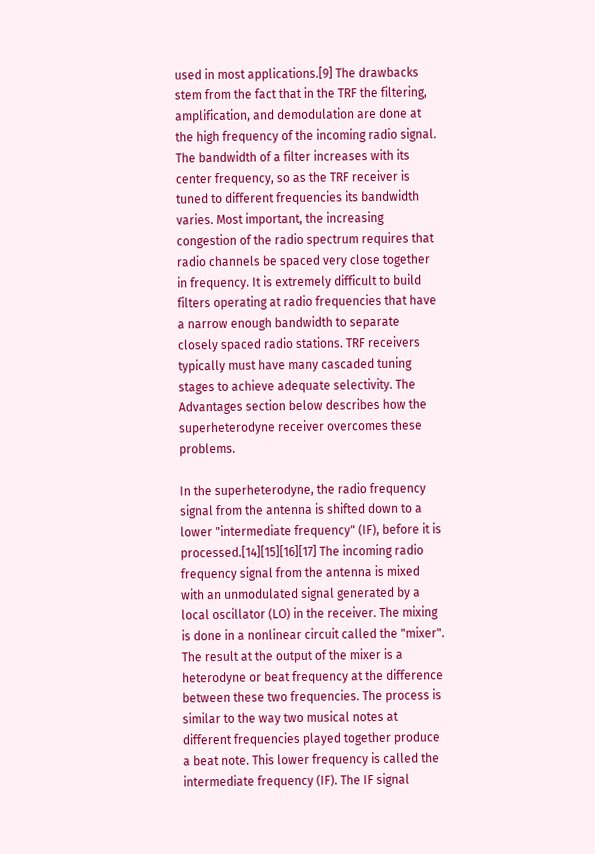used in most applications.[9] The drawbacks stem from the fact that in the TRF the filtering, amplification, and demodulation are done at the high frequency of the incoming radio signal. The bandwidth of a filter increases with its center frequency, so as the TRF receiver is tuned to different frequencies its bandwidth varies. Most important, the increasing congestion of the radio spectrum requires that radio channels be spaced very close together in frequency. It is extremely difficult to build filters operating at radio frequencies that have a narrow enough bandwidth to separate closely spaced radio stations. TRF receivers typically must have many cascaded tuning stages to achieve adequate selectivity. The Advantages section below describes how the superheterodyne receiver overcomes these problems.

In the superheterodyne, the radio frequency signal from the antenna is shifted down to a lower "intermediate frequency" (IF), before it is processed.[14][15][16][17] The incoming radio frequency signal from the antenna is mixed with an unmodulated signal generated by a local oscillator (LO) in the receiver. The mixing is done in a nonlinear circuit called the "mixer". The result at the output of the mixer is a heterodyne or beat frequency at the difference between these two frequencies. The process is similar to the way two musical notes at different frequencies played together produce a beat note. This lower frequency is called the intermediate frequency (IF). The IF signal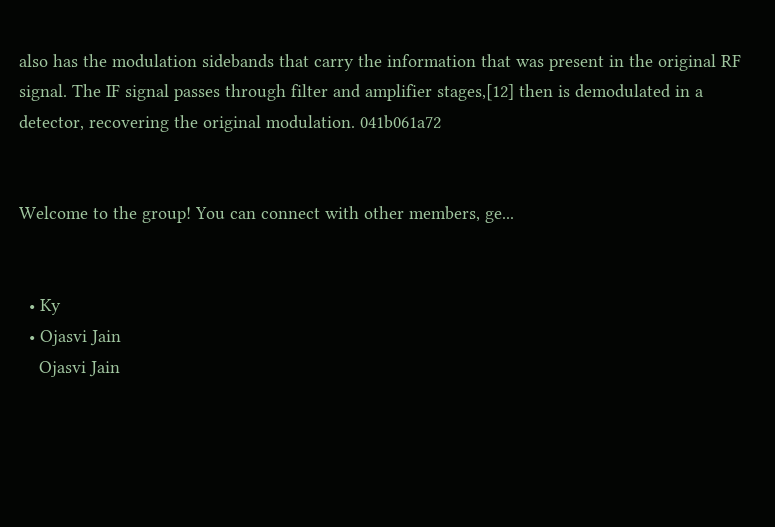also has the modulation sidebands that carry the information that was present in the original RF signal. The IF signal passes through filter and amplifier stages,[12] then is demodulated in a detector, recovering the original modulation. 041b061a72


Welcome to the group! You can connect with other members, ge...


  • Ky
  • Ojasvi Jain
    Ojasvi Jain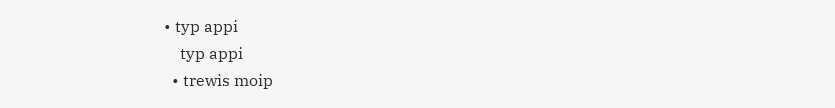• typ appi
    typ appi
  • trewis moip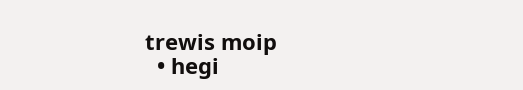trewis moip
  • hegi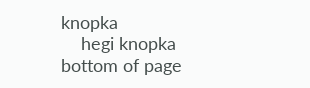knopka
    hegi knopka
bottom of page